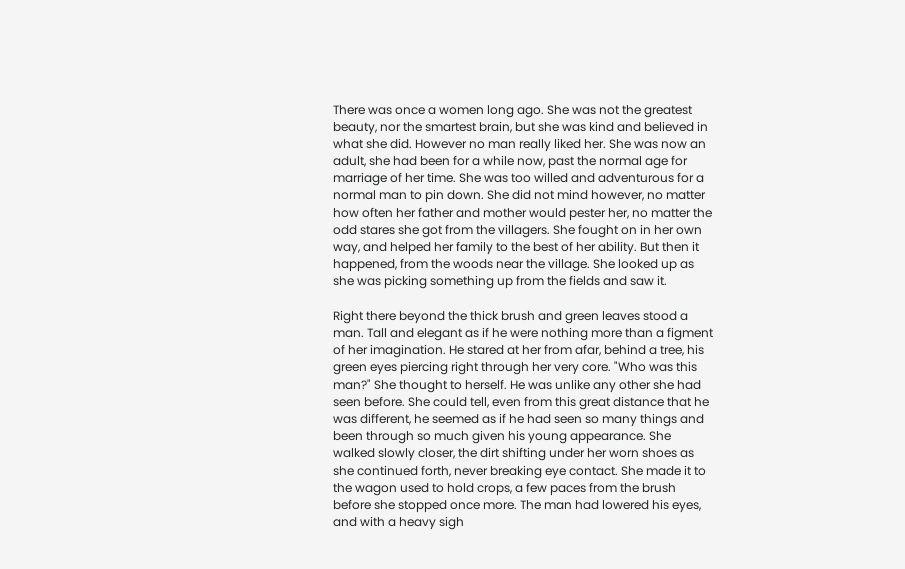There was once a women long ago. She was not the greatest beauty, nor the smartest brain, but she was kind and believed in what she did. However no man really liked her. She was now an adult, she had been for a while now, past the normal age for marriage of her time. She was too willed and adventurous for a normal man to pin down. She did not mind however, no matter how often her father and mother would pester her, no matter the odd stares she got from the villagers. She fought on in her own way, and helped her family to the best of her ability. But then it happened, from the woods near the village. She looked up as she was picking something up from the fields and saw it.

Right there beyond the thick brush and green leaves stood a man. Tall and elegant as if he were nothing more than a figment of her imagination. He stared at her from afar, behind a tree, his green eyes piercing right through her very core. "Who was this man?" She thought to herself. He was unlike any other she had seen before. She could tell, even from this great distance that he was different, he seemed as if he had seen so many things and been through so much given his young appearance. She walked slowly closer, the dirt shifting under her worn shoes as she continued forth, never breaking eye contact. She made it to the wagon used to hold crops, a few paces from the brush before she stopped once more. The man had lowered his eyes, and with a heavy sigh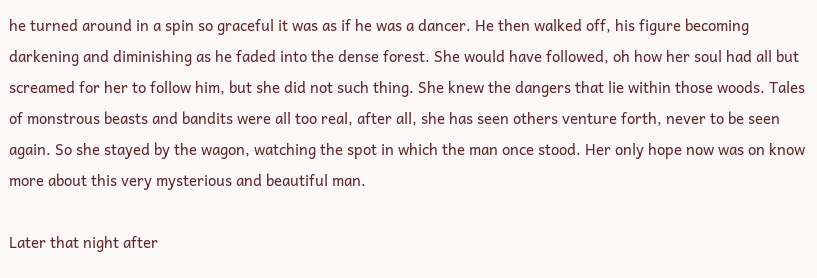he turned around in a spin so graceful it was as if he was a dancer. He then walked off, his figure becoming darkening and diminishing as he faded into the dense forest. She would have followed, oh how her soul had all but screamed for her to follow him, but she did not such thing. She knew the dangers that lie within those woods. Tales of monstrous beasts and bandits were all too real, after all, she has seen others venture forth, never to be seen again. So she stayed by the wagon, watching the spot in which the man once stood. Her only hope now was on know more about this very mysterious and beautiful man.

Later that night after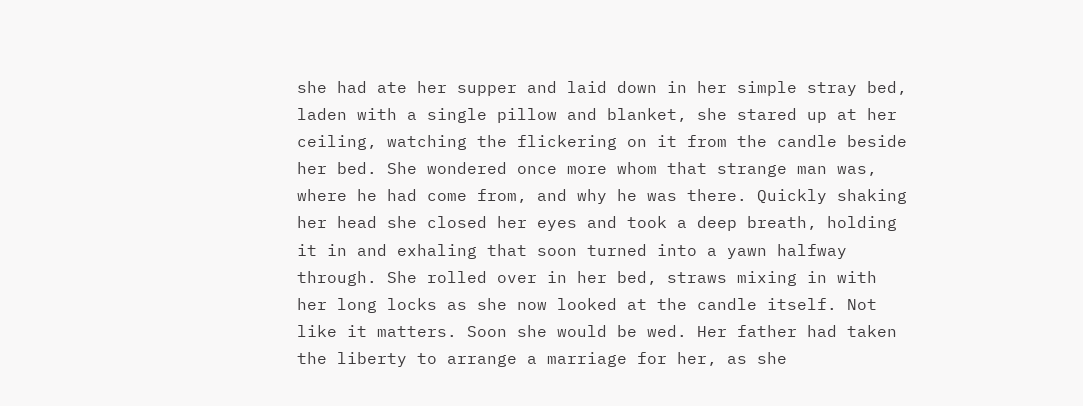she had ate her supper and laid down in her simple stray bed, laden with a single pillow and blanket, she stared up at her ceiling, watching the flickering on it from the candle beside her bed. She wondered once more whom that strange man was, where he had come from, and why he was there. Quickly shaking her head she closed her eyes and took a deep breath, holding it in and exhaling that soon turned into a yawn halfway through. She rolled over in her bed, straws mixing in with her long locks as she now looked at the candle itself. Not like it matters. Soon she would be wed. Her father had taken the liberty to arrange a marriage for her, as she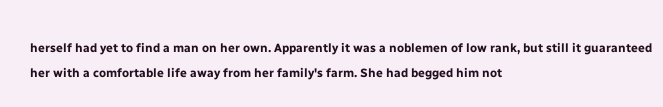herself had yet to find a man on her own. Apparently it was a noblemen of low rank, but still it guaranteed her with a comfortable life away from her family's farm. She had begged him not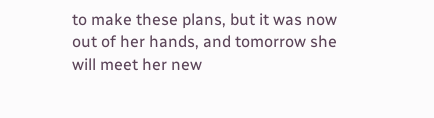to make these plans, but it was now out of her hands, and tomorrow she will meet her new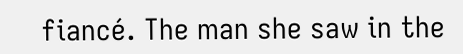fiancé. The man she saw in the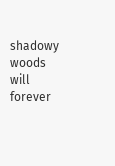shadowy woods will forever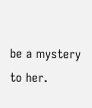be a mystery to her.